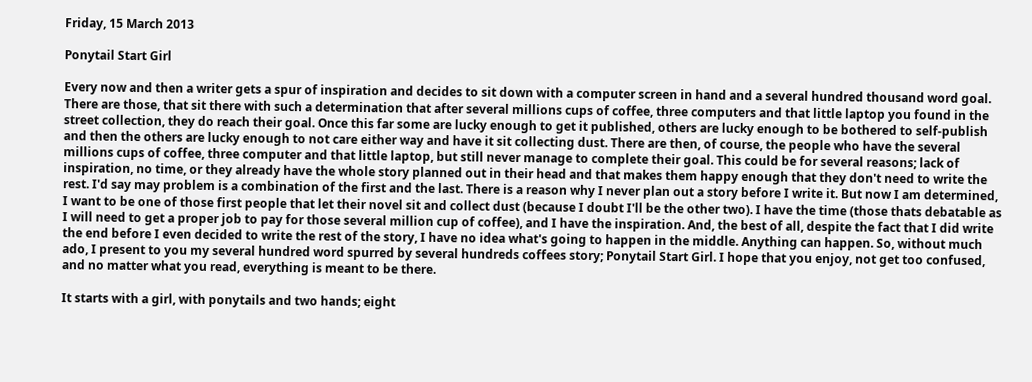Friday, 15 March 2013

Ponytail Start Girl

Every now and then a writer gets a spur of inspiration and decides to sit down with a computer screen in hand and a several hundred thousand word goal. There are those, that sit there with such a determination that after several millions cups of coffee, three computers and that little laptop you found in the street collection, they do reach their goal. Once this far some are lucky enough to get it published, others are lucky enough to be bothered to self-publish and then the others are lucky enough to not care either way and have it sit collecting dust. There are then, of course, the people who have the several millions cups of coffee, three computer and that little laptop, but still never manage to complete their goal. This could be for several reasons; lack of inspiration, no time, or they already have the whole story planned out in their head and that makes them happy enough that they don't need to write the rest. I'd say may problem is a combination of the first and the last. There is a reason why I never plan out a story before I write it. But now I am determined, I want to be one of those first people that let their novel sit and collect dust (because I doubt I'll be the other two). I have the time (those thats debatable as I will need to get a proper job to pay for those several million cup of coffee), and I have the inspiration. And, the best of all, despite the fact that I did write the end before I even decided to write the rest of the story, I have no idea what's going to happen in the middle. Anything can happen. So, without much ado, I present to you my several hundred word spurred by several hundreds coffees story; Ponytail Start Girl. I hope that you enjoy, not get too confused, and no matter what you read, everything is meant to be there.

It starts with a girl, with ponytails and two hands; eight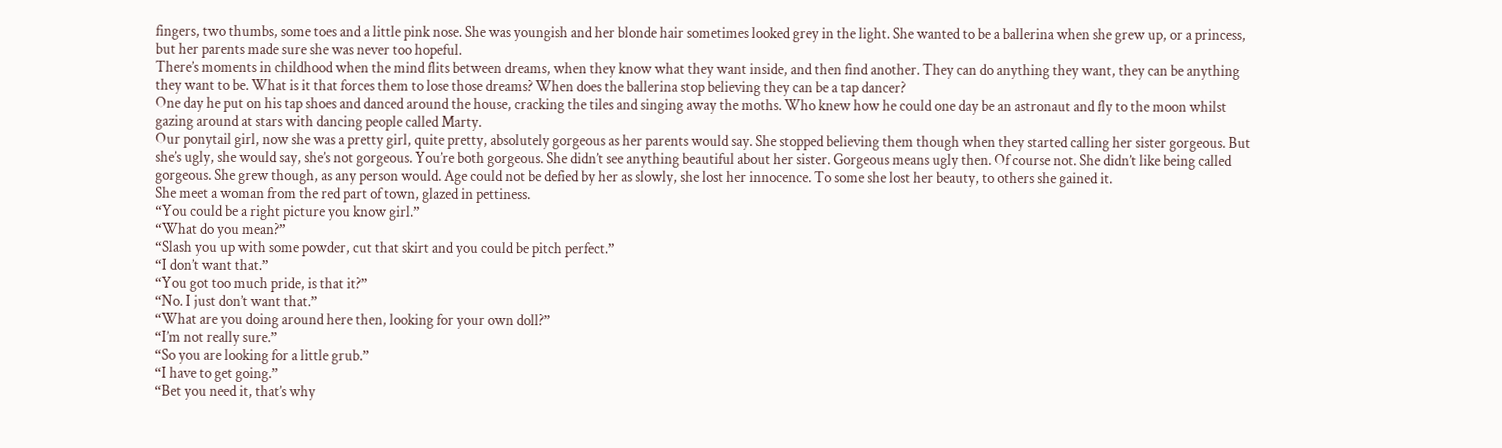fingers, two thumbs, some toes and a little pink nose. She was youngish and her blonde hair sometimes looked grey in the light. She wanted to be a ballerina when she grew up, or a princess, but her parents made sure she was never too hopeful.
There’s moments in childhood when the mind flits between dreams, when they know what they want inside, and then find another. They can do anything they want, they can be anything they want to be. What is it that forces them to lose those dreams? When does the ballerina stop believing they can be a tap dancer?
One day he put on his tap shoes and danced around the house, cracking the tiles and singing away the moths. Who knew how he could one day be an astronaut and fly to the moon whilst gazing around at stars with dancing people called Marty.
Our ponytail girl, now she was a pretty girl, quite pretty, absolutely gorgeous as her parents would say. She stopped believing them though when they started calling her sister gorgeous. But she’s ugly, she would say, she’s not gorgeous. You’re both gorgeous. She didn’t see anything beautiful about her sister. Gorgeous means ugly then. Of course not. She didn’t like being called gorgeous. She grew though, as any person would. Age could not be defied by her as slowly, she lost her innocence. To some she lost her beauty, to others she gained it.
She meet a woman from the red part of town, glazed in pettiness.
“You could be a right picture you know girl.”
“What do you mean?”
“Slash you up with some powder, cut that skirt and you could be pitch perfect.”
“I don’t want that.”
“You got too much pride, is that it?”
“No. I just don’t want that.”
“What are you doing around here then, looking for your own doll?”
“I’m not really sure.”
“So you are looking for a little grub.”
“I have to get going.”
“Bet you need it, that’s why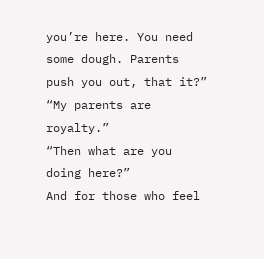you’re here. You need some dough. Parents push you out, that it?”
“My parents are royalty.”
“Then what are you doing here?”
And for those who feel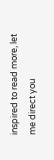inspired to read more, let me direct you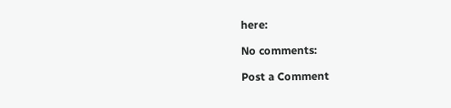here:

No comments:

Post a Comment